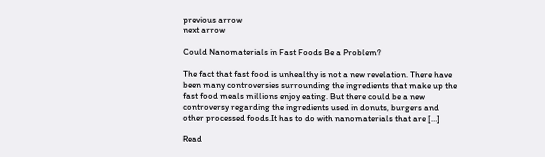previous arrow
next arrow

Could Nanomaterials in Fast Foods Be a Problem?

The fact that fast food is unhealthy is not a new revelation. There have been many controversies surrounding the ingredients that make up the fast food meals millions enjoy eating. But there could be a new controversy regarding the ingredients used in donuts, burgers and other processed foods.It has to do with nanomaterials that are […]

Read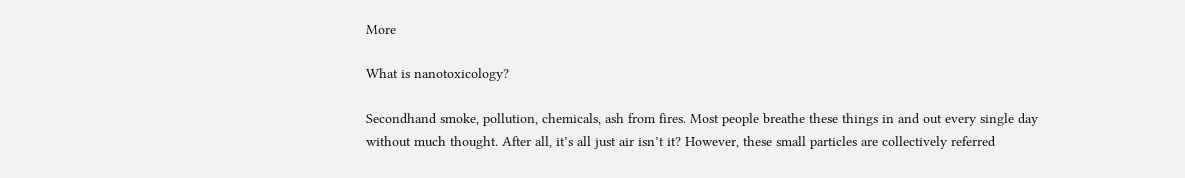More

What is nanotoxicology?

Secondhand smoke, pollution, chemicals, ash from fires. Most people breathe these things in and out every single day without much thought. After all, it’s all just air isn’t it? However, these small particles are collectively referred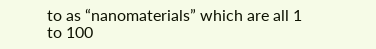to as “nanomaterials” which are all 1 to 100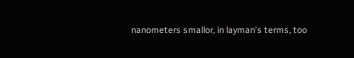nanometers smallor, in layman’s terms, too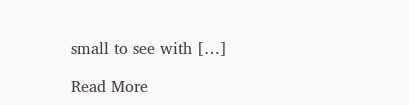small to see with […]

Read More